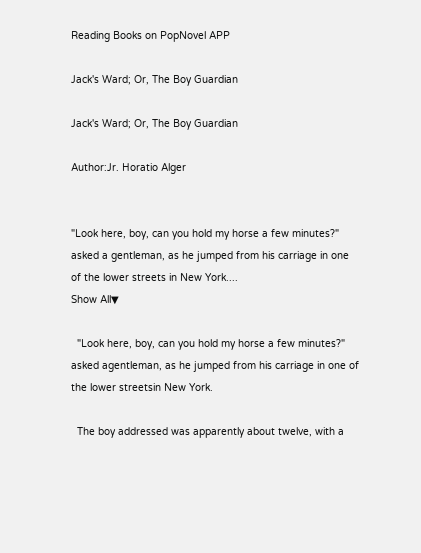Reading Books on PopNovel APP

Jack's Ward; Or, The Boy Guardian

Jack's Ward; Or, The Boy Guardian

Author:Jr. Horatio Alger


"Look here, boy, can you hold my horse a few minutes?" asked a gentleman, as he jumped from his carriage in one of the lower streets in New York....
Show All▼

  "Look here, boy, can you hold my horse a few minutes?" asked agentleman, as he jumped from his carriage in one of the lower streetsin New York.

  The boy addressed was apparently about twelve, with a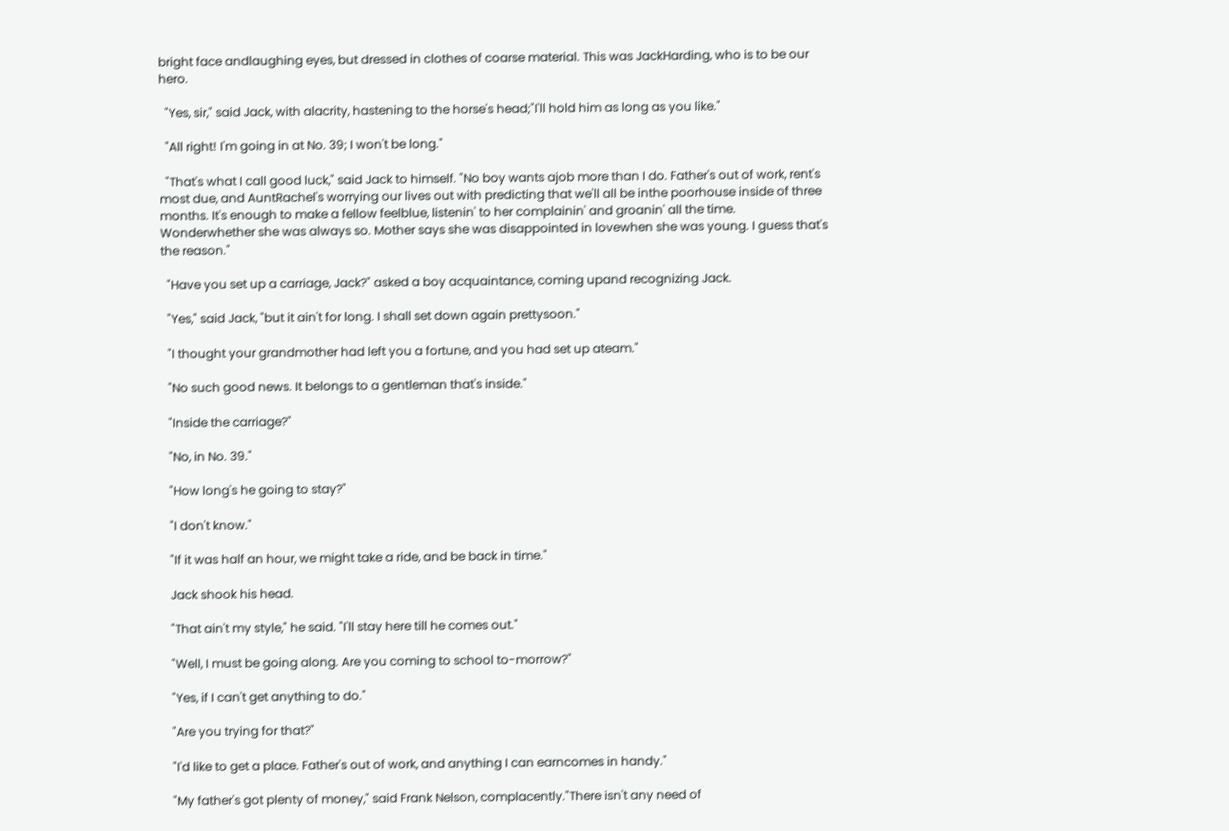bright face andlaughing eyes, but dressed in clothes of coarse material. This was JackHarding, who is to be our hero.

  "Yes, sir," said Jack, with alacrity, hastening to the horse's head;"I'll hold him as long as you like."

  "All right! I'm going in at No. 39; I won't be long."

  "That's what I call good luck," said Jack to himself. "No boy wants ajob more than I do. Father's out of work, rent's most due, and AuntRachel's worrying our lives out with predicting that we'll all be inthe poorhouse inside of three months. It's enough to make a fellow feelblue, listenin' to her complainin' and groanin' all the time. Wonderwhether she was always so. Mother says she was disappointed in lovewhen she was young. I guess that's the reason."

  "Have you set up a carriage, Jack?" asked a boy acquaintance, coming upand recognizing Jack.

  "Yes," said Jack, "but it ain't for long. I shall set down again prettysoon."

  "I thought your grandmother had left you a fortune, and you had set up ateam."

  "No such good news. It belongs to a gentleman that's inside."

  "Inside the carriage?"

  "No, in No. 39."

  "How long's he going to stay?"

  "I don't know."

  "If it was half an hour, we might take a ride, and be back in time."

  Jack shook his head.

  "That ain't my style," he said. "I'll stay here till he comes out."

  "Well, I must be going along. Are you coming to school to-morrow?"

  "Yes, if I can't get anything to do."

  "Are you trying for that?"

  "I'd like to get a place. Father's out of work, and anything I can earncomes in handy."

  "My father's got plenty of money," said Frank Nelson, complacently."There isn't any need of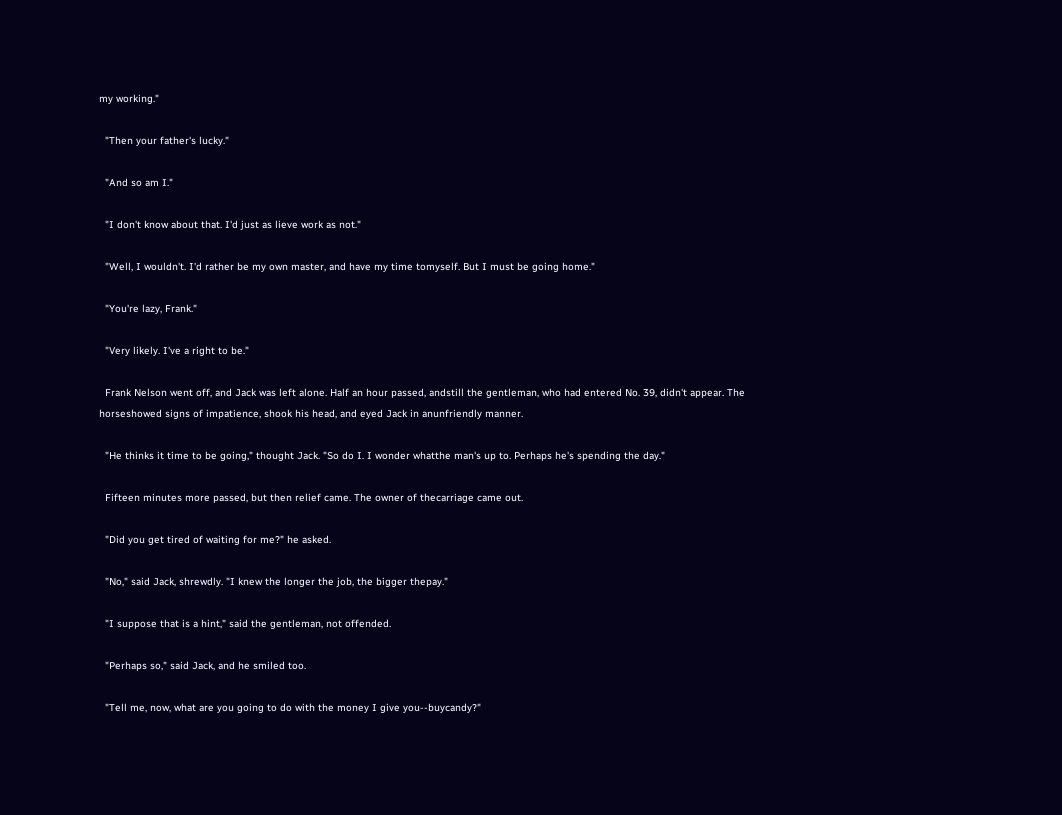my working."

  "Then your father's lucky."

  "And so am I."

  "I don't know about that. I'd just as lieve work as not."

  "Well, I wouldn't. I'd rather be my own master, and have my time tomyself. But I must be going home."

  "You're lazy, Frank."

  "Very likely. I've a right to be."

  Frank Nelson went off, and Jack was left alone. Half an hour passed, andstill the gentleman, who had entered No. 39, didn't appear. The horseshowed signs of impatience, shook his head, and eyed Jack in anunfriendly manner.

  "He thinks it time to be going," thought Jack. "So do I. I wonder whatthe man's up to. Perhaps he's spending the day."

  Fifteen minutes more passed, but then relief came. The owner of thecarriage came out.

  "Did you get tired of waiting for me?" he asked.

  "No," said Jack, shrewdly. "I knew the longer the job, the bigger thepay."

  "I suppose that is a hint," said the gentleman, not offended.

  "Perhaps so," said Jack, and he smiled too.

  "Tell me, now, what are you going to do with the money I give you--buycandy?"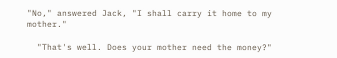"No," answered Jack, "I shall carry it home to my mother."

  "That's well. Does your mother need the money?"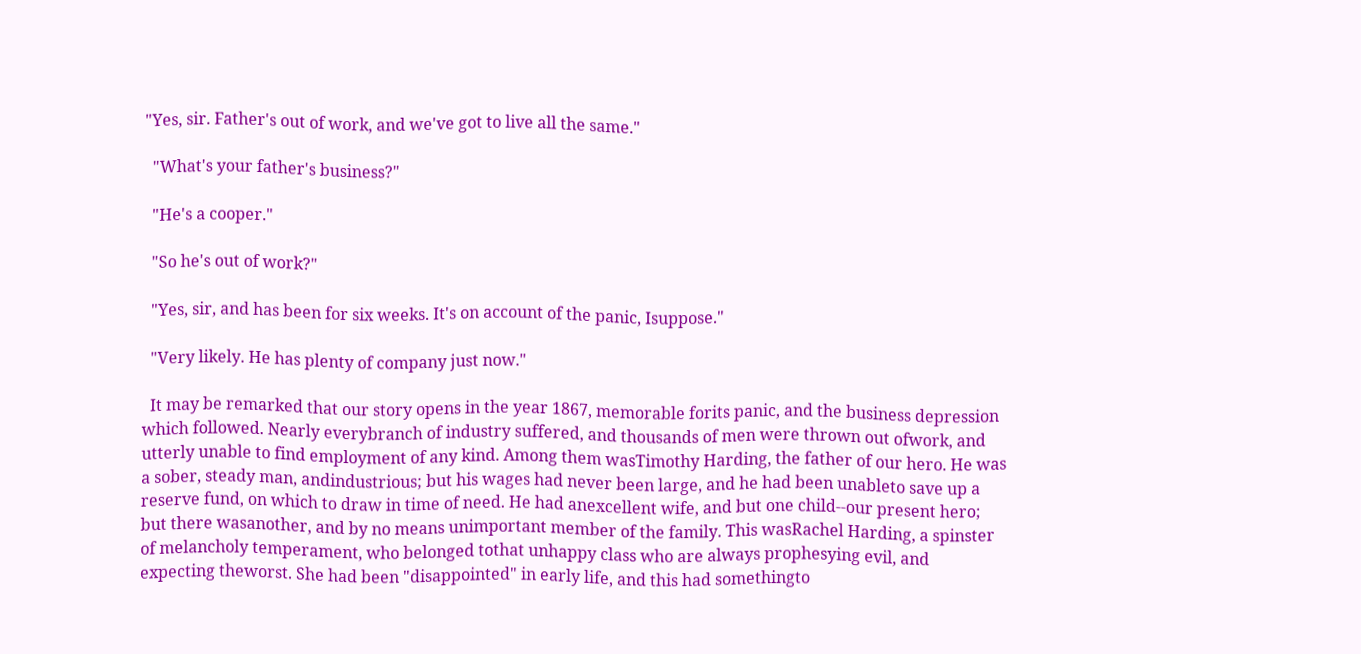"Yes, sir. Father's out of work, and we've got to live all the same."

  "What's your father's business?"

  "He's a cooper."

  "So he's out of work?"

  "Yes, sir, and has been for six weeks. It's on account of the panic, Isuppose."

  "Very likely. He has plenty of company just now."

  It may be remarked that our story opens in the year 1867, memorable forits panic, and the business depression which followed. Nearly everybranch of industry suffered, and thousands of men were thrown out ofwork, and utterly unable to find employment of any kind. Among them wasTimothy Harding, the father of our hero. He was a sober, steady man, andindustrious; but his wages had never been large, and he had been unableto save up a reserve fund, on which to draw in time of need. He had anexcellent wife, and but one child--our present hero; but there wasanother, and by no means unimportant member of the family. This wasRachel Harding, a spinster of melancholy temperament, who belonged tothat unhappy class who are always prophesying evil, and expecting theworst. She had been "disappointed" in early life, and this had somethingto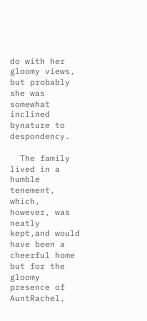do with her gloomy views, but probably she was somewhat inclined bynature to despondency.

  The family lived in a humble tenement, which, however, was neatly kept,and would have been a cheerful home but for the gloomy presence of AuntRachel,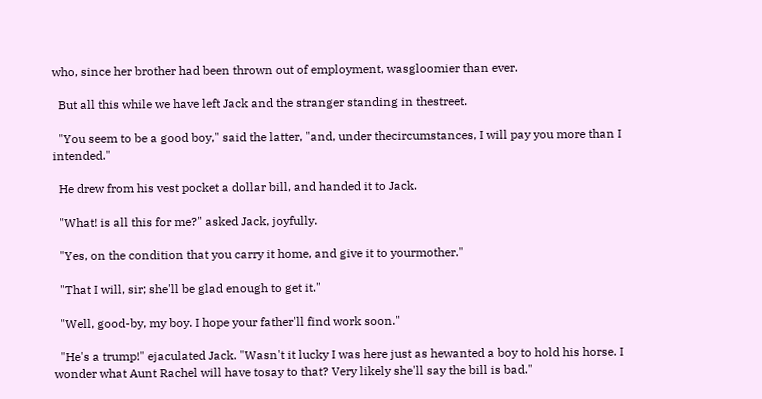who, since her brother had been thrown out of employment, wasgloomier than ever.

  But all this while we have left Jack and the stranger standing in thestreet.

  "You seem to be a good boy," said the latter, "and, under thecircumstances, I will pay you more than I intended."

  He drew from his vest pocket a dollar bill, and handed it to Jack.

  "What! is all this for me?" asked Jack, joyfully.

  "Yes, on the condition that you carry it home, and give it to yourmother."

  "That I will, sir; she'll be glad enough to get it."

  "Well, good-by, my boy. I hope your father'll find work soon."

  "He's a trump!" ejaculated Jack. "Wasn't it lucky I was here just as hewanted a boy to hold his horse. I wonder what Aunt Rachel will have tosay to that? Very likely she'll say the bill is bad."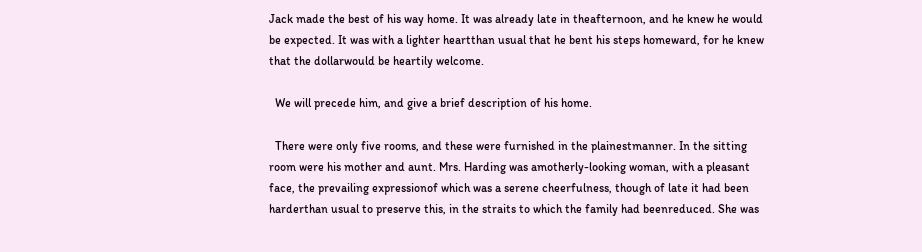Jack made the best of his way home. It was already late in theafternoon, and he knew he would be expected. It was with a lighter heartthan usual that he bent his steps homeward, for he knew that the dollarwould be heartily welcome.

  We will precede him, and give a brief description of his home.

  There were only five rooms, and these were furnished in the plainestmanner. In the sitting room were his mother and aunt. Mrs. Harding was amotherly-looking woman, with a pleasant face, the prevailing expressionof which was a serene cheerfulness, though of late it had been harderthan usual to preserve this, in the straits to which the family had beenreduced. She was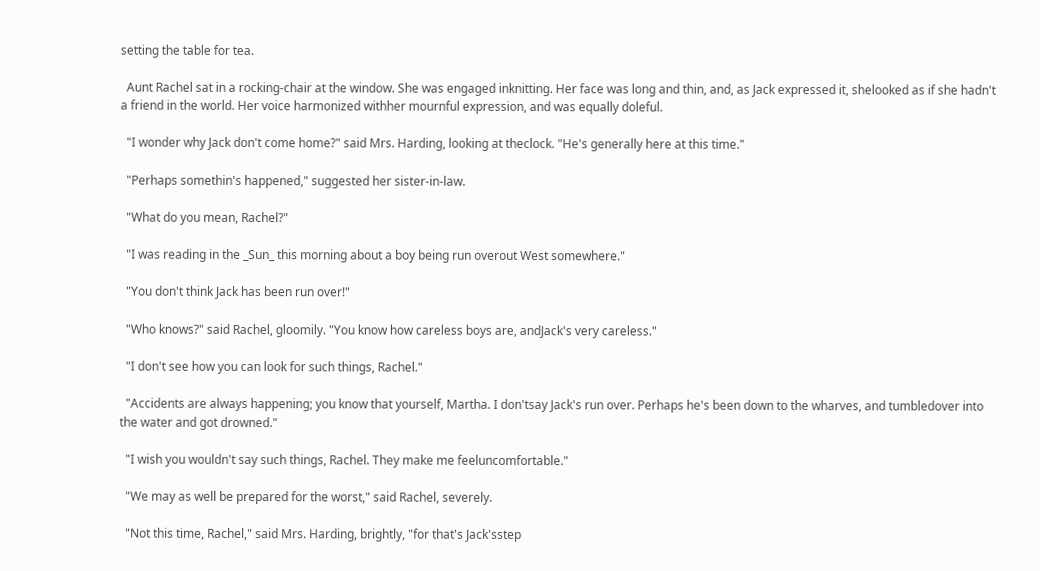setting the table for tea.

  Aunt Rachel sat in a rocking-chair at the window. She was engaged inknitting. Her face was long and thin, and, as Jack expressed it, shelooked as if she hadn't a friend in the world. Her voice harmonized withher mournful expression, and was equally doleful.

  "I wonder why Jack don't come home?" said Mrs. Harding, looking at theclock. "He's generally here at this time."

  "Perhaps somethin's happened," suggested her sister-in-law.

  "What do you mean, Rachel?"

  "I was reading in the _Sun_ this morning about a boy being run overout West somewhere."

  "You don't think Jack has been run over!"

  "Who knows?" said Rachel, gloomily. "You know how careless boys are, andJack's very careless."

  "I don't see how you can look for such things, Rachel."

  "Accidents are always happening; you know that yourself, Martha. I don'tsay Jack's run over. Perhaps he's been down to the wharves, and tumbledover into the water and got drowned."

  "I wish you wouldn't say such things, Rachel. They make me feeluncomfortable."

  "We may as well be prepared for the worst," said Rachel, severely.

  "Not this time, Rachel," said Mrs. Harding, brightly, "for that's Jack'sstep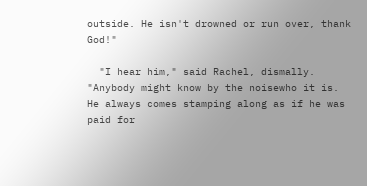outside. He isn't drowned or run over, thank God!"

  "I hear him," said Rachel, dismally. "Anybody might know by the noisewho it is. He always comes stamping along as if he was paid for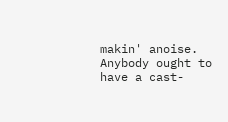makin' anoise. Anybody ought to have a cast-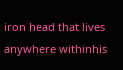iron head that lives anywhere withinhis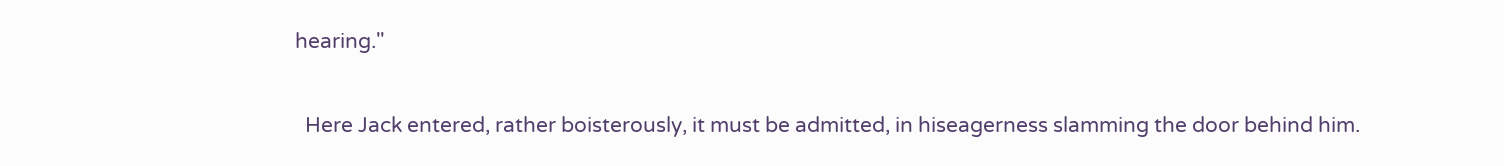hearing."

  Here Jack entered, rather boisterously, it must be admitted, in hiseagerness slamming the door behind him.